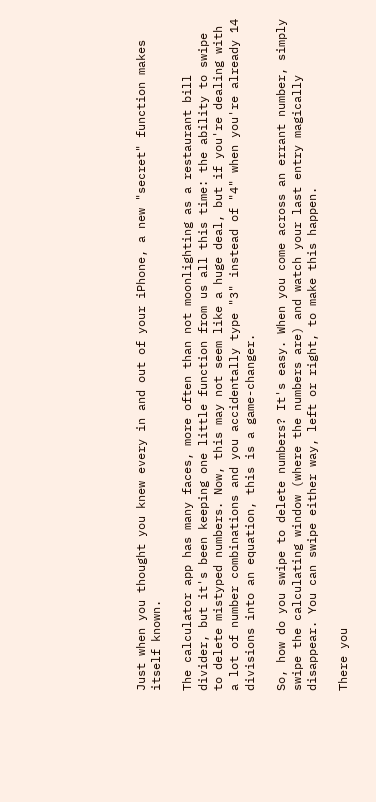Just when you thought you knew every in and out of your iPhone, a new "secret" function makes itself known.

The calculator app has many faces, more often than not moonlighting as a restaurant bill divider, but it's been keeping one little function from us all this time: the ability to swipe to delete mistyped numbers. Now, this may not seem like a huge deal, but if you're dealing with a lot of number combinations and you accidentally type "3" instead of "4" when you're already 14 divisions into an equation, this is a game-changer.

So, how do you swipe to delete numbers? It's easy. When you come across an errant number, simply swipe the calculating window (where the numbers are) and watch your last entry magically disappear. You can swipe either way, left or right, to make this happen.

There you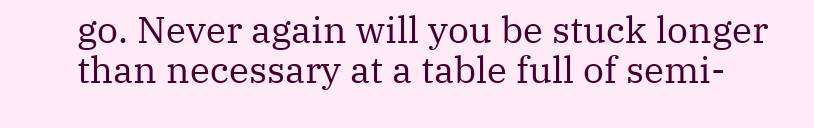go. Never again will you be stuck longer than necessary at a table full of semi-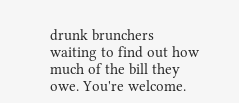drunk brunchers waiting to find out how much of the bill they owe. You're welcome.